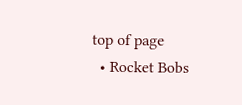top of page
  • Rocket Bobs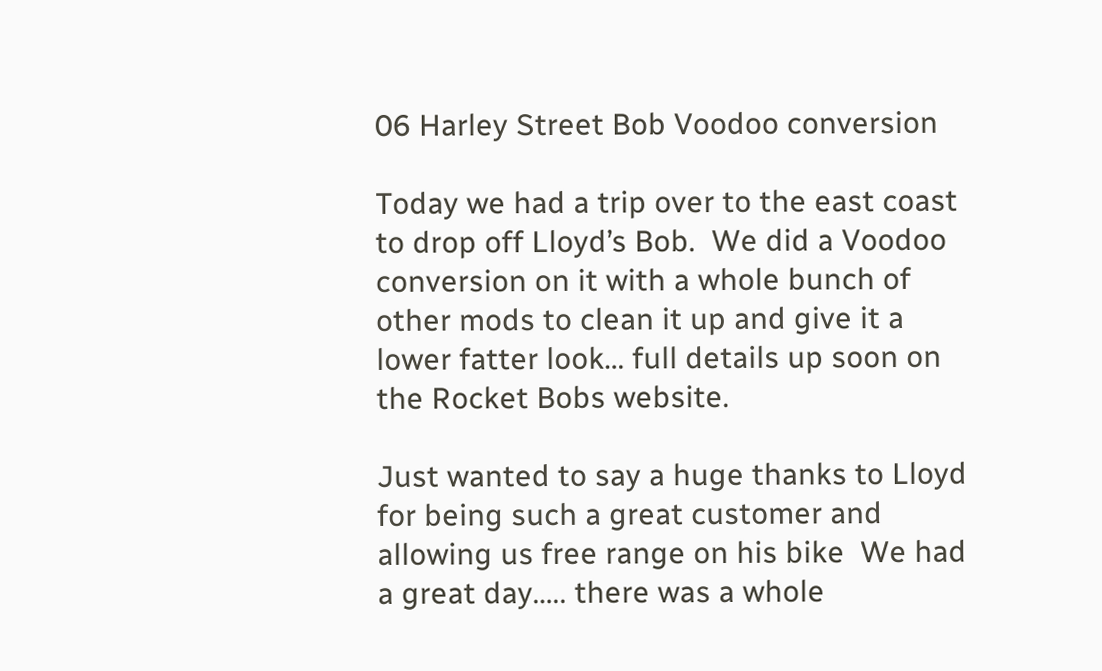06 Harley Street Bob Voodoo conversion

Today we had a trip over to the east coast to drop off Lloyd’s Bob.  We did a Voodoo conversion on it with a whole bunch of other mods to clean it up and give it a lower fatter look… full details up soon on the Rocket Bobs website.

Just wanted to say a huge thanks to Lloyd for being such a great customer and allowing us free range on his bike  We had a great day….. there was a whole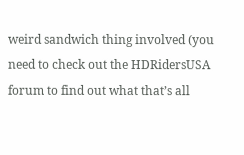weird sandwich thing involved (you need to check out the HDRidersUSA forum to find out what that’s all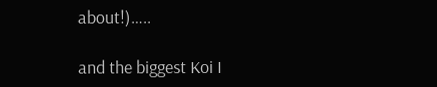about!)…..

and the biggest Koi I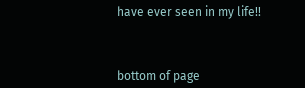have ever seen in my life!!



bottom of page